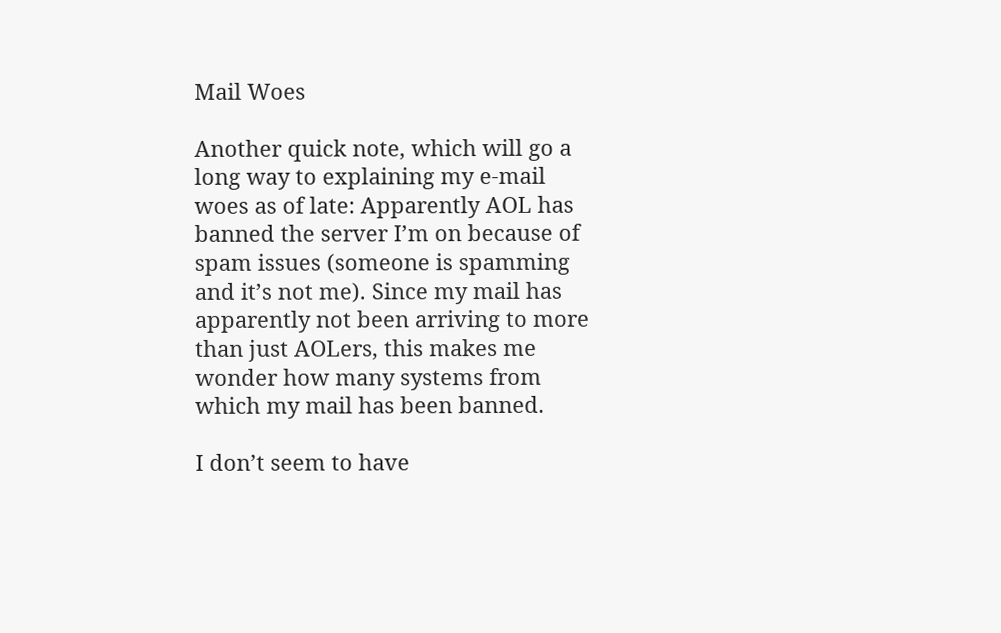Mail Woes

Another quick note, which will go a long way to explaining my e-mail woes as of late: Apparently AOL has banned the server I’m on because of spam issues (someone is spamming and it’s not me). Since my mail has apparently not been arriving to more than just AOLers, this makes me wonder how many systems from which my mail has been banned.

I don’t seem to have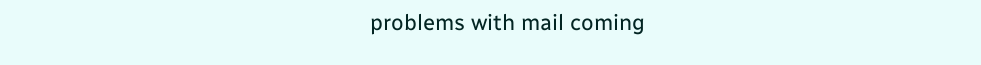problems with mail coming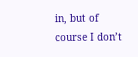in, but of course I don’t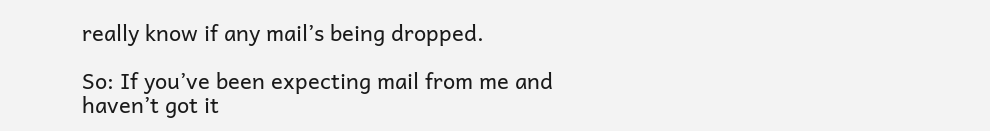really know if any mail’s being dropped.

So: If you’ve been expecting mail from me and haven’t got it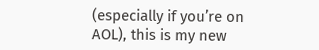(especially if you’re on AOL), this is my new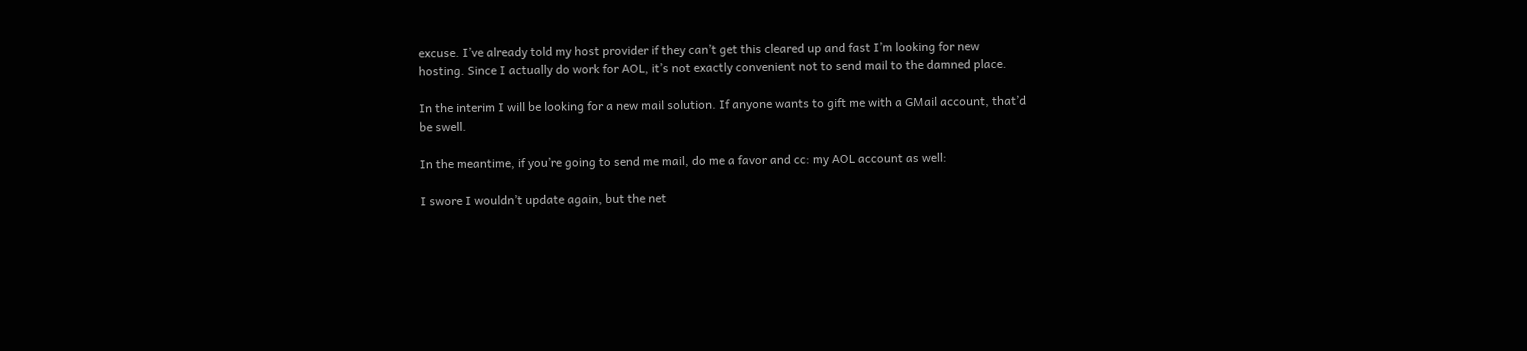excuse. I’ve already told my host provider if they can’t get this cleared up and fast I’m looking for new hosting. Since I actually do work for AOL, it’s not exactly convenient not to send mail to the damned place.

In the interim I will be looking for a new mail solution. If anyone wants to gift me with a GMail account, that’d be swell.

In the meantime, if you’re going to send me mail, do me a favor and cc: my AOL account as well:

I swore I wouldn’t update again, but the net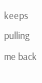keeps pulling me back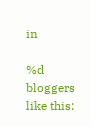in

%d bloggers like this: